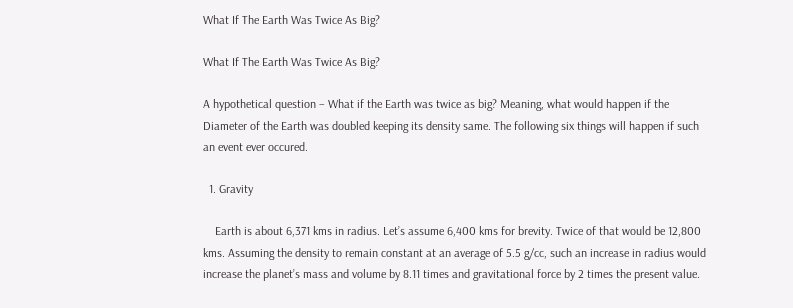What If The Earth Was Twice As Big?

What If The Earth Was Twice As Big?

A hypothetical question – What if the Earth was twice as big? Meaning, what would happen if the Diameter of the Earth was doubled keeping its density same. The following six things will happen if such an event ever occured.

  1. Gravity

    Earth is about 6,371 kms in radius. Let’s assume 6,400 kms for brevity. Twice of that would be 12,800 kms. Assuming the density to remain constant at an average of 5.5 g/cc, such an increase in radius would increase the planet’s mass and volume by 8.11 times and gravitational force by 2 times the present value.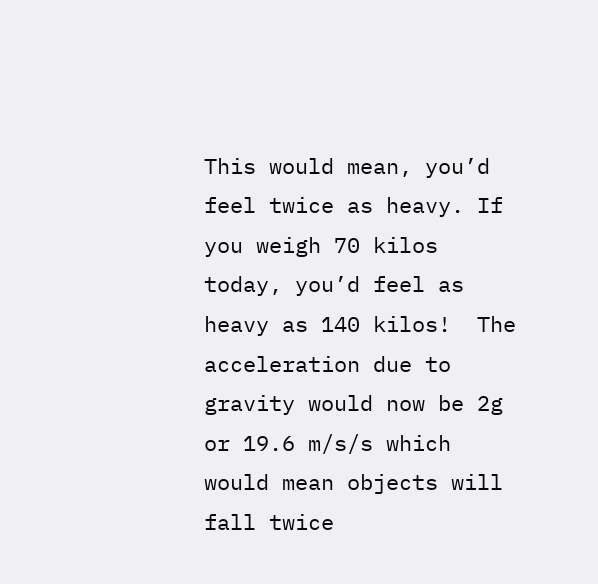This would mean, you’d feel twice as heavy. If you weigh 70 kilos today, you’d feel as heavy as 140 kilos!  The acceleration due to gravity would now be 2g or 19.6 m/s/s which would mean objects will fall twice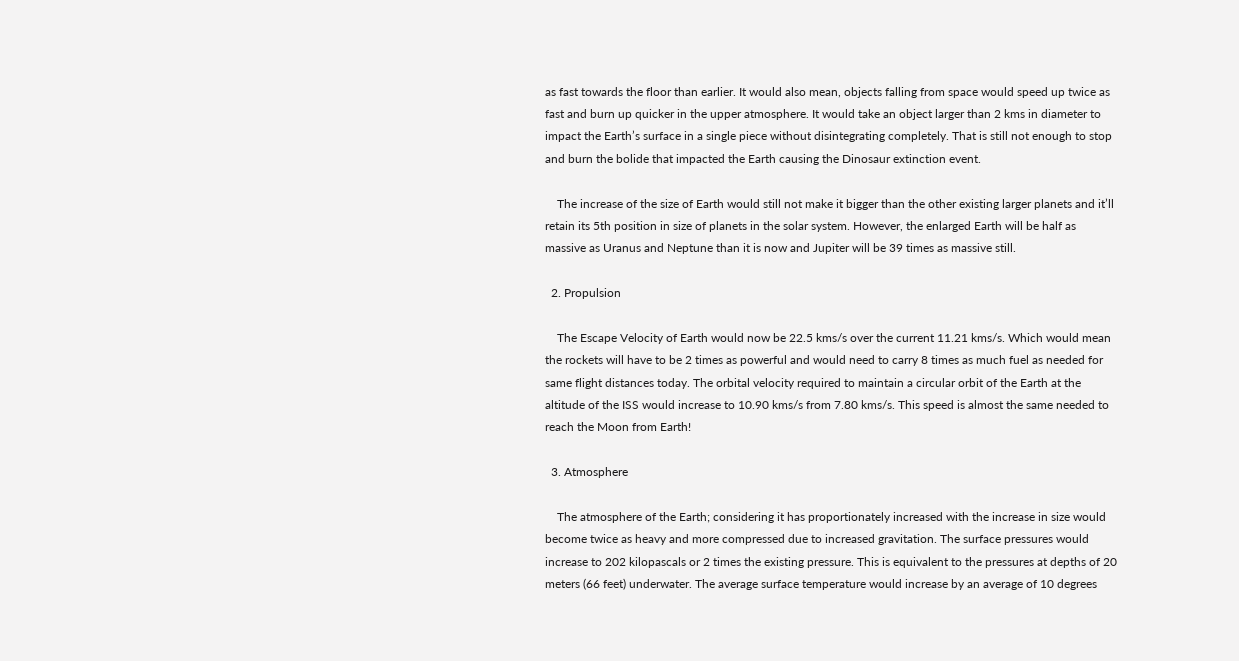as fast towards the floor than earlier. It would also mean, objects falling from space would speed up twice as fast and burn up quicker in the upper atmosphere. It would take an object larger than 2 kms in diameter to impact the Earth’s surface in a single piece without disintegrating completely. That is still not enough to stop and burn the bolide that impacted the Earth causing the Dinosaur extinction event.

    The increase of the size of Earth would still not make it bigger than the other existing larger planets and it’ll retain its 5th position in size of planets in the solar system. However, the enlarged Earth will be half as massive as Uranus and Neptune than it is now and Jupiter will be 39 times as massive still.

  2. Propulsion

    The Escape Velocity of Earth would now be 22.5 kms/s over the current 11.21 kms/s. Which would mean the rockets will have to be 2 times as powerful and would need to carry 8 times as much fuel as needed for same flight distances today. The orbital velocity required to maintain a circular orbit of the Earth at the altitude of the ISS would increase to 10.90 kms/s from 7.80 kms/s. This speed is almost the same needed to reach the Moon from Earth!

  3. Atmosphere

    The atmosphere of the Earth; considering it has proportionately increased with the increase in size would become twice as heavy and more compressed due to increased gravitation. The surface pressures would increase to 202 kilopascals or 2 times the existing pressure. This is equivalent to the pressures at depths of 20 meters (66 feet) underwater. The average surface temperature would increase by an average of 10 degrees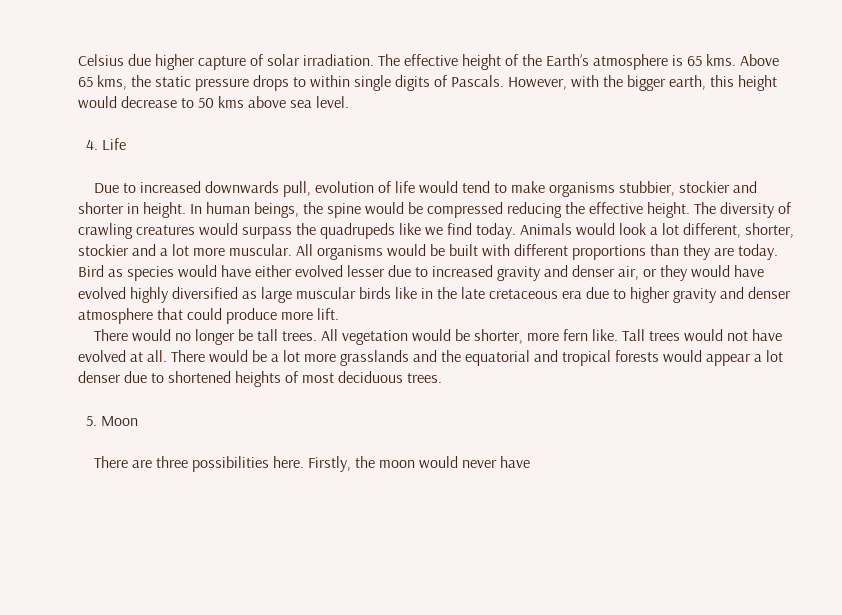Celsius due higher capture of solar irradiation. The effective height of the Earth’s atmosphere is 65 kms. Above 65 kms, the static pressure drops to within single digits of Pascals. However, with the bigger earth, this height would decrease to 50 kms above sea level.

  4. Life

    Due to increased downwards pull, evolution of life would tend to make organisms stubbier, stockier and shorter in height. In human beings, the spine would be compressed reducing the effective height. The diversity of crawling creatures would surpass the quadrupeds like we find today. Animals would look a lot different, shorter, stockier and a lot more muscular. All organisms would be built with different proportions than they are today. Bird as species would have either evolved lesser due to increased gravity and denser air, or they would have evolved highly diversified as large muscular birds like in the late cretaceous era due to higher gravity and denser atmosphere that could produce more lift.
    There would no longer be tall trees. All vegetation would be shorter, more fern like. Tall trees would not have evolved at all. There would be a lot more grasslands and the equatorial and tropical forests would appear a lot denser due to shortened heights of most deciduous trees.

  5. Moon

    There are three possibilities here. Firstly, the moon would never have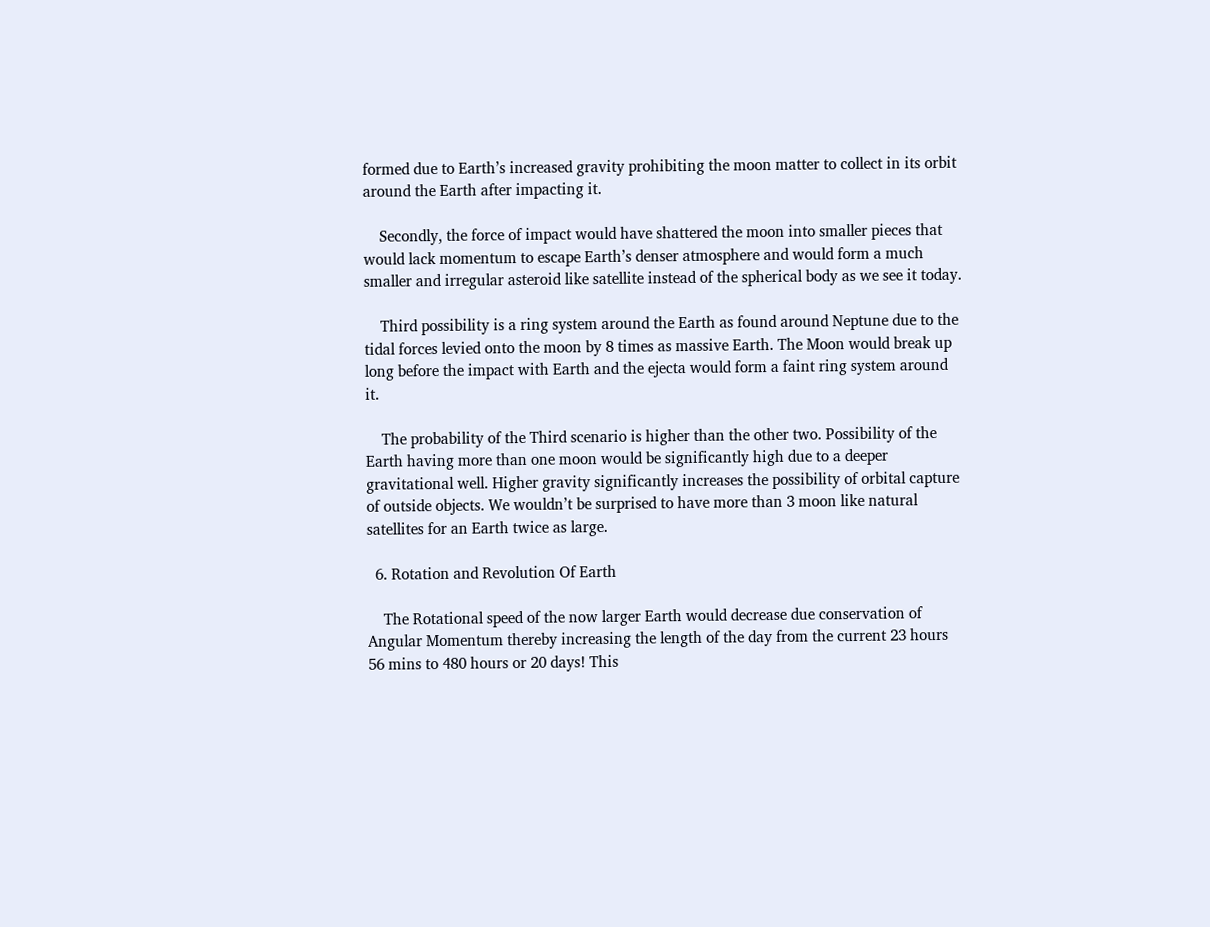formed due to Earth’s increased gravity prohibiting the moon matter to collect in its orbit around the Earth after impacting it.

    Secondly, the force of impact would have shattered the moon into smaller pieces that would lack momentum to escape Earth’s denser atmosphere and would form a much smaller and irregular asteroid like satellite instead of the spherical body as we see it today.

    Third possibility is a ring system around the Earth as found around Neptune due to the tidal forces levied onto the moon by 8 times as massive Earth. The Moon would break up long before the impact with Earth and the ejecta would form a faint ring system around it.

    The probability of the Third scenario is higher than the other two. Possibility of the Earth having more than one moon would be significantly high due to a deeper gravitational well. Higher gravity significantly increases the possibility of orbital capture of outside objects. We wouldn’t be surprised to have more than 3 moon like natural satellites for an Earth twice as large.

  6. Rotation and Revolution Of Earth

    The Rotational speed of the now larger Earth would decrease due conservation of Angular Momentum thereby increasing the length of the day from the current 23 hours 56 mins to 480 hours or 20 days! This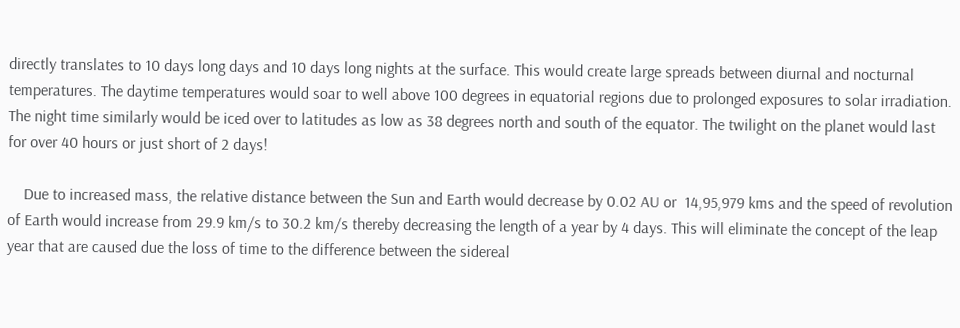directly translates to 10 days long days and 10 days long nights at the surface. This would create large spreads between diurnal and nocturnal temperatures. The daytime temperatures would soar to well above 100 degrees in equatorial regions due to prolonged exposures to solar irradiation. The night time similarly would be iced over to latitudes as low as 38 degrees north and south of the equator. The twilight on the planet would last for over 40 hours or just short of 2 days!

    Due to increased mass, the relative distance between the Sun and Earth would decrease by 0.02 AU or  14,95,979 kms and the speed of revolution of Earth would increase from 29.9 km/s to 30.2 km/s thereby decreasing the length of a year by 4 days. This will eliminate the concept of the leap year that are caused due the loss of time to the difference between the sidereal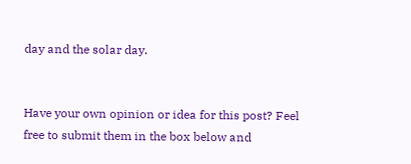day and the solar day.


Have your own opinion or idea for this post? Feel free to submit them in the box below and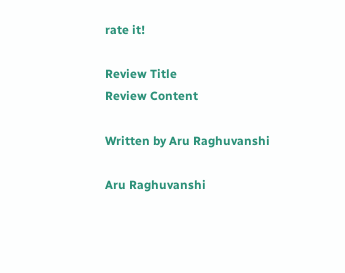rate it!

Review Title
Review Content

Written by Aru Raghuvanshi

Aru Raghuvanshi